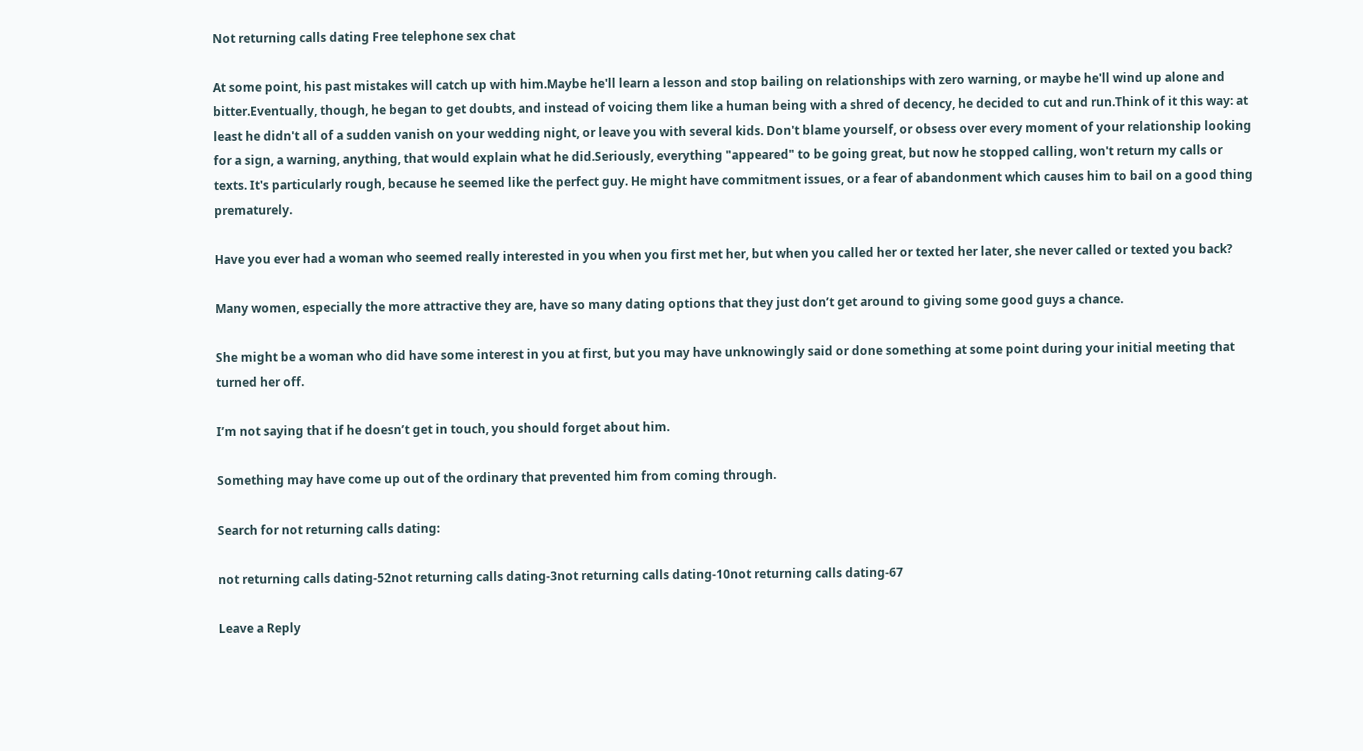Not returning calls dating Free telephone sex chat

At some point, his past mistakes will catch up with him.Maybe he'll learn a lesson and stop bailing on relationships with zero warning, or maybe he'll wind up alone and bitter.Eventually, though, he began to get doubts, and instead of voicing them like a human being with a shred of decency, he decided to cut and run.Think of it this way: at least he didn't all of a sudden vanish on your wedding night, or leave you with several kids. Don't blame yourself, or obsess over every moment of your relationship looking for a sign, a warning, anything, that would explain what he did.Seriously, everything "appeared" to be going great, but now he stopped calling, won't return my calls or texts. It's particularly rough, because he seemed like the perfect guy. He might have commitment issues, or a fear of abandonment which causes him to bail on a good thing prematurely.

Have you ever had a woman who seemed really interested in you when you first met her, but when you called her or texted her later, she never called or texted you back?

Many women, especially the more attractive they are, have so many dating options that they just don’t get around to giving some good guys a chance.

She might be a woman who did have some interest in you at first, but you may have unknowingly said or done something at some point during your initial meeting that turned her off.

I’m not saying that if he doesn’t get in touch, you should forget about him.

Something may have come up out of the ordinary that prevented him from coming through.

Search for not returning calls dating:

not returning calls dating-52not returning calls dating-3not returning calls dating-10not returning calls dating-67

Leave a Reply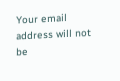Your email address will not be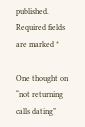published. Required fields are marked *

One thought on “not returning calls dating”